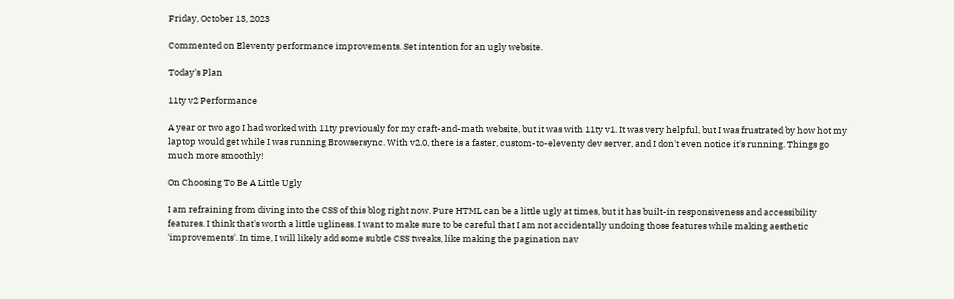Friday, October 13, 2023

Commented on Eleventy performance improvements. Set intention for an ugly website.

Today's Plan

11ty v2 Performance

A year or two ago I had worked with 11ty previously for my craft-and-math website, but it was with 11ty v1. It was very helpful, but I was frustrated by how hot my laptop would get while I was running Browsersync. With v2.0, there is a faster, custom-to-eleventy dev server, and I don't even notice it's running. Things go much more smoothly!

On Choosing To Be A Little Ugly

I am refraining from diving into the CSS of this blog right now. Pure HTML can be a little ugly at times, but it has built-in responsiveness and accessibility features. I think that's worth a little ugliness. I want to make sure to be careful that I am not accidentally undoing those features while making aesthetic 'improvements'. In time, I will likely add some subtle CSS tweaks, like making the pagination nav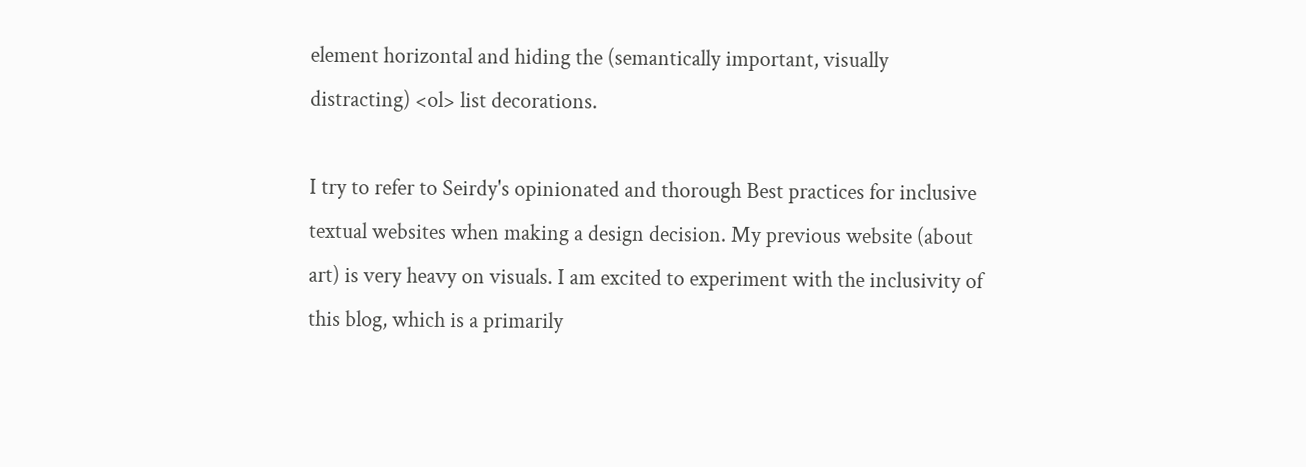element horizontal and hiding the (semantically important, visually distracting) <ol> list decorations.

I try to refer to Seirdy's opinionated and thorough Best practices for inclusive textual websites when making a design decision. My previous website (about art) is very heavy on visuals. I am excited to experiment with the inclusivity of this blog, which is a primarily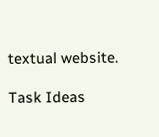textual website.

Task Ideas